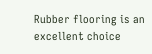Rubber flooring is an excellent choice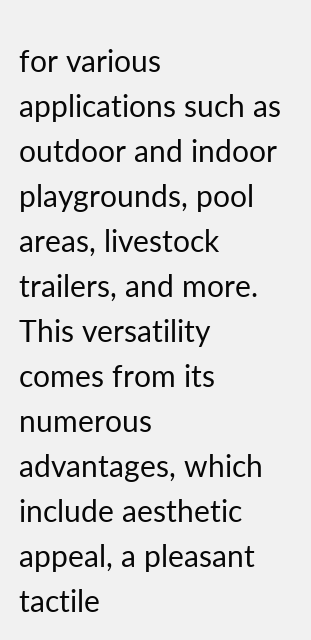for various applications such as outdoor and indoor playgrounds, pool areas, livestock trailers, and more. This versatility comes from its numerous advantages, which include aesthetic appeal, a pleasant tactile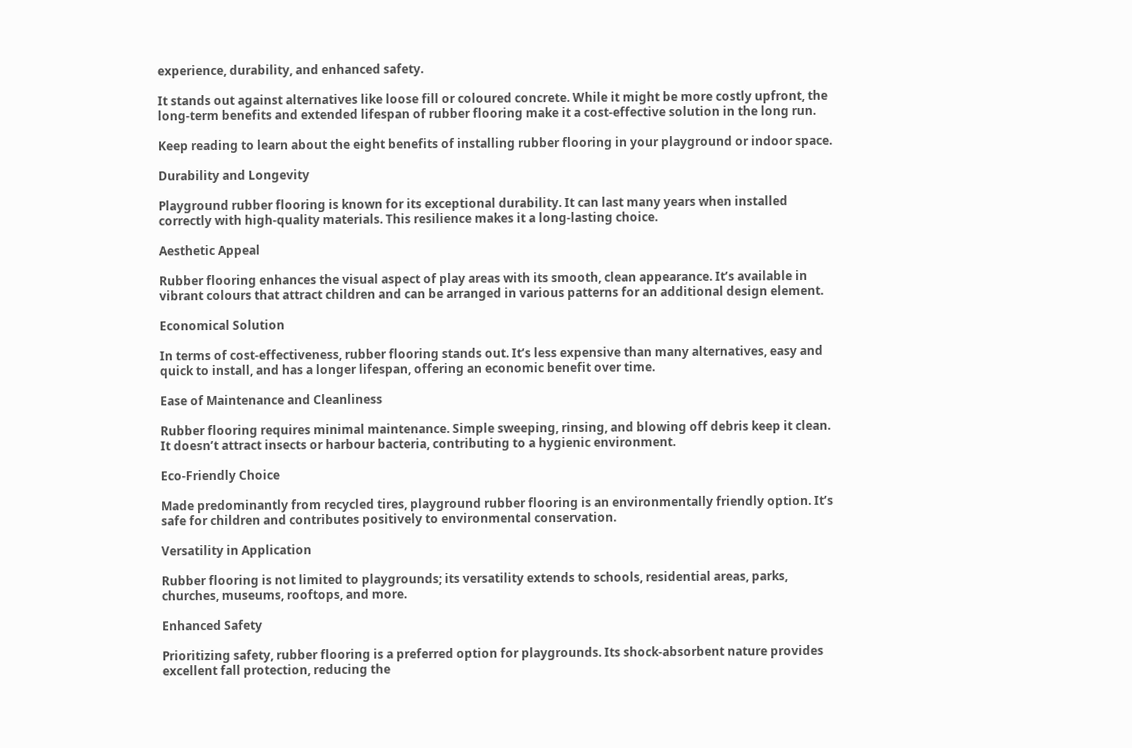experience, durability, and enhanced safety.

It stands out against alternatives like loose fill or coloured concrete. While it might be more costly upfront, the long-term benefits and extended lifespan of rubber flooring make it a cost-effective solution in the long run.

Keep reading to learn about the eight benefits of installing rubber flooring in your playground or indoor space.

Durability and Longevity

Playground rubber flooring is known for its exceptional durability. It can last many years when installed correctly with high-quality materials. This resilience makes it a long-lasting choice.

Aesthetic Appeal

Rubber flooring enhances the visual aspect of play areas with its smooth, clean appearance. It’s available in vibrant colours that attract children and can be arranged in various patterns for an additional design element.

Economical Solution

In terms of cost-effectiveness, rubber flooring stands out. It’s less expensive than many alternatives, easy and quick to install, and has a longer lifespan, offering an economic benefit over time.

Ease of Maintenance and Cleanliness

Rubber flooring requires minimal maintenance. Simple sweeping, rinsing, and blowing off debris keep it clean. It doesn’t attract insects or harbour bacteria, contributing to a hygienic environment.

Eco-Friendly Choice

Made predominantly from recycled tires, playground rubber flooring is an environmentally friendly option. It’s safe for children and contributes positively to environmental conservation.

Versatility in Application

Rubber flooring is not limited to playgrounds; its versatility extends to schools, residential areas, parks, churches, museums, rooftops, and more.

Enhanced Safety

Prioritizing safety, rubber flooring is a preferred option for playgrounds. Its shock-absorbent nature provides excellent fall protection, reducing the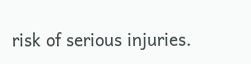risk of serious injuries.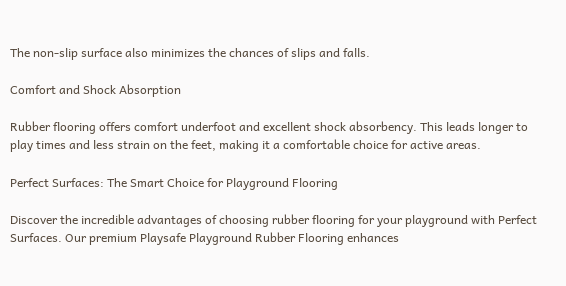The non-slip surface also minimizes the chances of slips and falls.

Comfort and Shock Absorption

Rubber flooring offers comfort underfoot and excellent shock absorbency. This leads longer to play times and less strain on the feet, making it a comfortable choice for active areas.

Perfect Surfaces: The Smart Choice for Playground Flooring

Discover the incredible advantages of choosing rubber flooring for your playground with Perfect Surfaces. Our premium Playsafe Playground Rubber Flooring enhances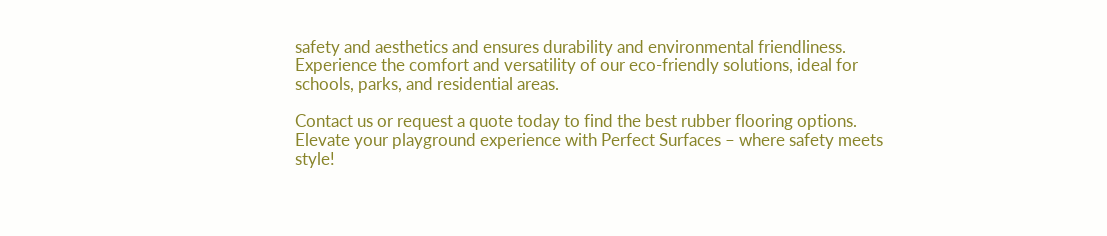safety and aesthetics and ensures durability and environmental friendliness. Experience the comfort and versatility of our eco-friendly solutions, ideal for schools, parks, and residential areas.

Contact us or request a quote today to find the best rubber flooring options. Elevate your playground experience with Perfect Surfaces – where safety meets style!